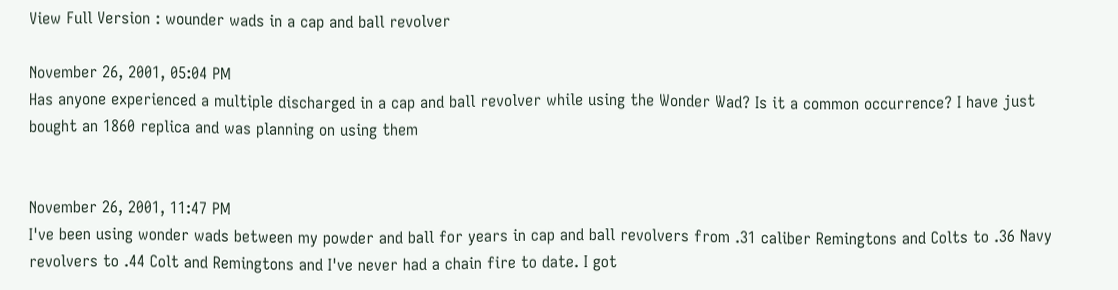View Full Version : wounder wads in a cap and ball revolver

November 26, 2001, 05:04 PM
Has anyone experienced a multiple discharged in a cap and ball revolver while using the Wonder Wad? Is it a common occurrence? I have just bought an 1860 replica and was planning on using them


November 26, 2001, 11:47 PM
I've been using wonder wads between my powder and ball for years in cap and ball revolvers from .31 caliber Remingtons and Colts to .36 Navy revolvers to .44 Colt and Remingtons and I've never had a chain fire to date. I got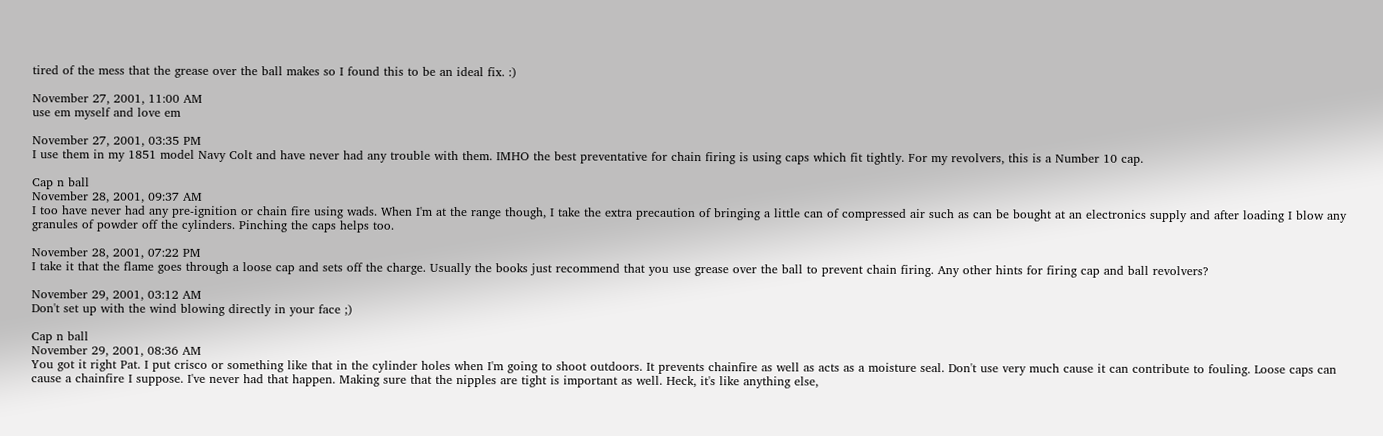tired of the mess that the grease over the ball makes so I found this to be an ideal fix. :)

November 27, 2001, 11:00 AM
use em myself and love em

November 27, 2001, 03:35 PM
I use them in my 1851 model Navy Colt and have never had any trouble with them. IMHO the best preventative for chain firing is using caps which fit tightly. For my revolvers, this is a Number 10 cap.

Cap n ball
November 28, 2001, 09:37 AM
I too have never had any pre-ignition or chain fire using wads. When I'm at the range though, I take the extra precaution of bringing a little can of compressed air such as can be bought at an electronics supply and after loading I blow any granules of powder off the cylinders. Pinching the caps helps too.

November 28, 2001, 07:22 PM
I take it that the flame goes through a loose cap and sets off the charge. Usually the books just recommend that you use grease over the ball to prevent chain firing. Any other hints for firing cap and ball revolvers?

November 29, 2001, 03:12 AM
Don't set up with the wind blowing directly in your face ;)

Cap n ball
November 29, 2001, 08:36 AM
You got it right Pat. I put crisco or something like that in the cylinder holes when I'm going to shoot outdoors. It prevents chainfire as well as acts as a moisture seal. Don't use very much cause it can contribute to fouling. Loose caps can cause a chainfire I suppose. I've never had that happen. Making sure that the nipples are tight is important as well. Heck, it's like anything else,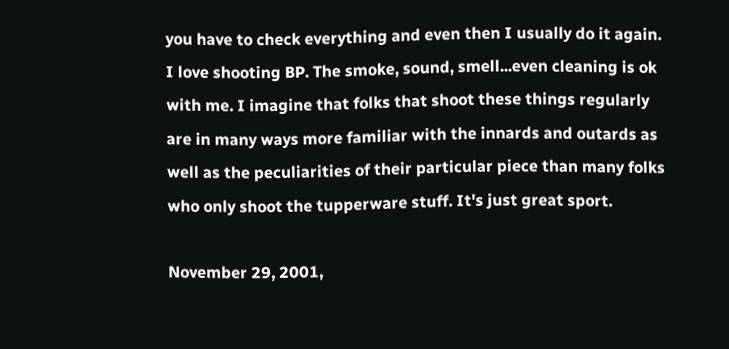you have to check everything and even then I usually do it again. I love shooting BP. The smoke, sound, smell...even cleaning is ok with me. I imagine that folks that shoot these things regularly are in many ways more familiar with the innards and outards as well as the peculiarities of their particular piece than many folks who only shoot the tupperware stuff. It's just great sport.

November 29, 2001,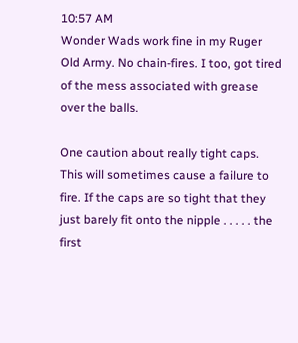10:57 AM
Wonder Wads work fine in my Ruger Old Army. No chain-fires. I too, got tired of the mess associated with grease over the balls.

One caution about really tight caps. This will sometimes cause a failure to fire. If the caps are so tight that they just barely fit onto the nipple . . . . . the first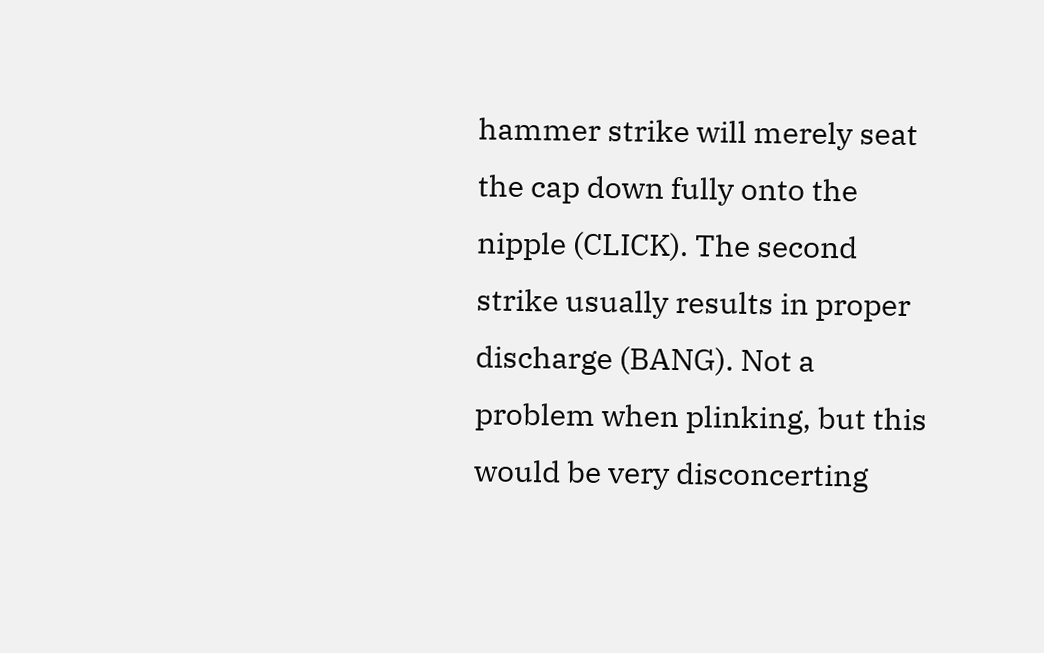hammer strike will merely seat the cap down fully onto the nipple (CLICK). The second strike usually results in proper discharge (BANG). Not a problem when plinking, but this would be very disconcerting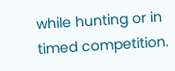while hunting or in timed competition.